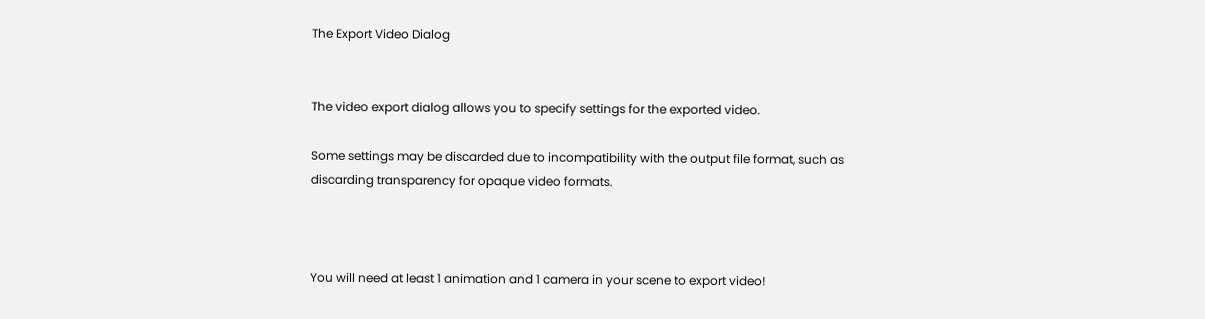The Export Video Dialog


The video export dialog allows you to specify settings for the exported video.

Some settings may be discarded due to incompatibility with the output file format, such as discarding transparency for opaque video formats.



You will need at least 1 animation and 1 camera in your scene to export video!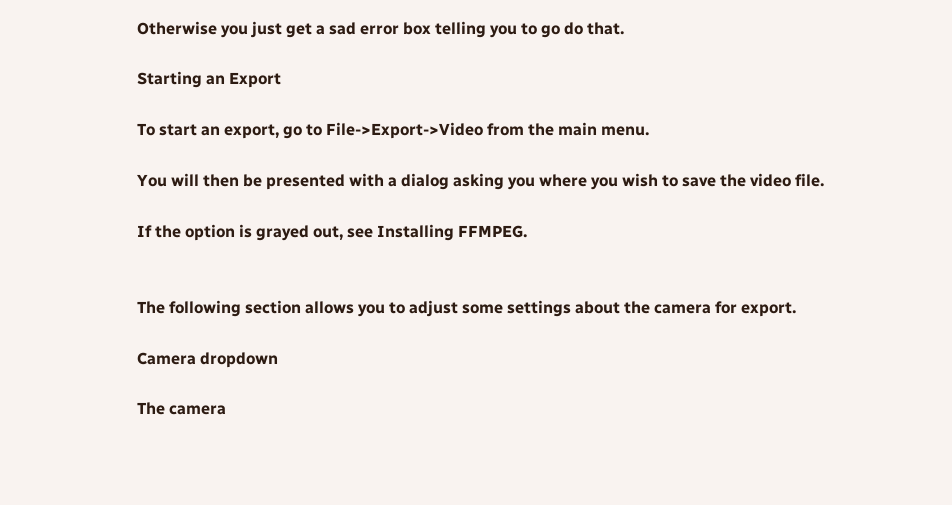Otherwise you just get a sad error box telling you to go do that.

Starting an Export

To start an export, go to File->Export->Video from the main menu.

You will then be presented with a dialog asking you where you wish to save the video file.

If the option is grayed out, see Installing FFMPEG.


The following section allows you to adjust some settings about the camera for export.

Camera dropdown

The camera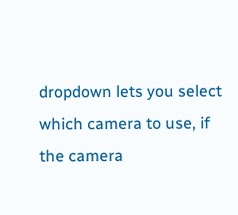dropdown lets you select which camera to use, if the camera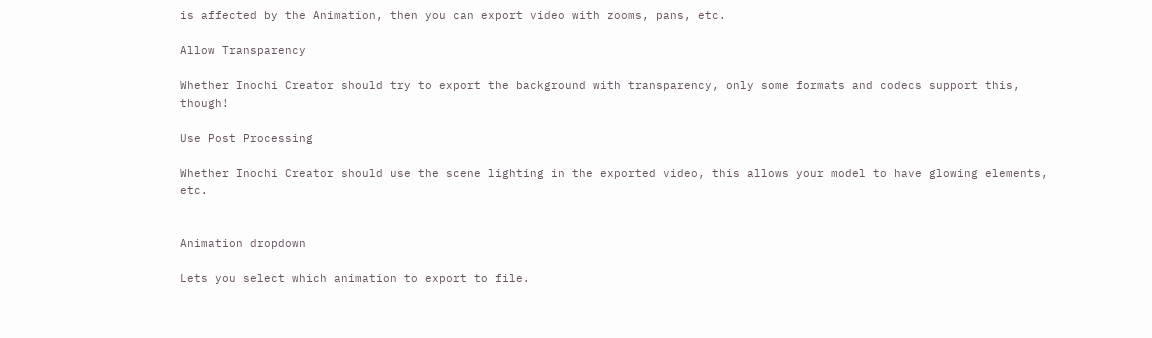is affected by the Animation, then you can export video with zooms, pans, etc.

Allow Transparency

Whether Inochi Creator should try to export the background with transparency, only some formats and codecs support this, though!

Use Post Processing

Whether Inochi Creator should use the scene lighting in the exported video, this allows your model to have glowing elements, etc.


Animation dropdown

Lets you select which animation to export to file.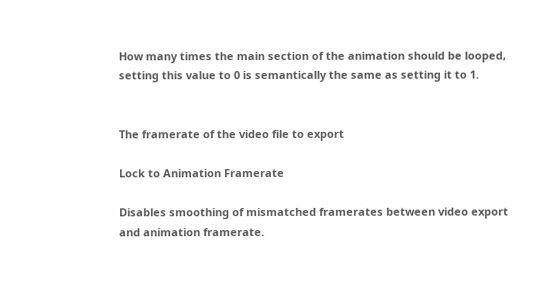How many times the main section of the animation should be looped, setting this value to 0 is semantically the same as setting it to 1.


The framerate of the video file to export

Lock to Animation Framerate

Disables smoothing of mismatched framerates between video export and animation framerate.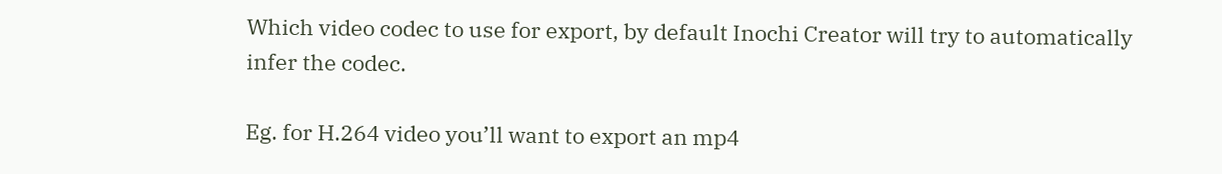Which video codec to use for export, by default Inochi Creator will try to automatically infer the codec.

Eg. for H.264 video you’ll want to export an mp4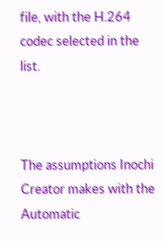file, with the H.264 codec selected in the list.



The assumptions Inochi Creator makes with the Automatic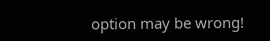option may be wrong!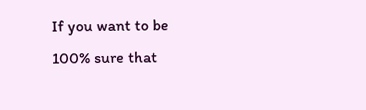If you want to be 100% sure that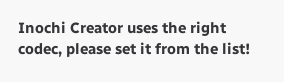Inochi Creator uses the right codec, please set it from the list!